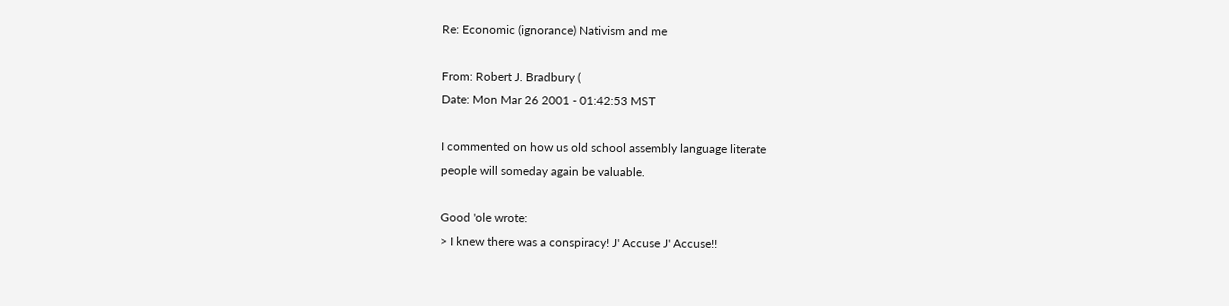Re: Economic (ignorance) Nativism and me

From: Robert J. Bradbury (
Date: Mon Mar 26 2001 - 01:42:53 MST

I commented on how us old school assembly language literate
people will someday again be valuable.

Good 'ole wrote:
> I knew there was a conspiracy! J' Accuse J' Accuse!!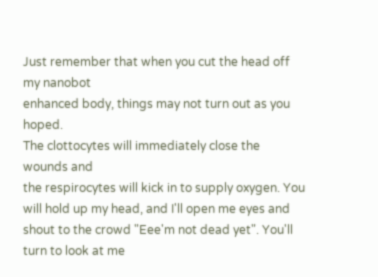Just remember that when you cut the head off my nanobot
enhanced body, things may not turn out as you hoped.
The clottocytes will immediately close the wounds and
the respirocytes will kick in to supply oxygen. You
will hold up my head, and I'll open me eyes and
shout to the crowd "Eee'm not dead yet". You'll
turn to look at me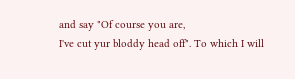and say "Of course you are,
I've cut yur bloddy head off". To which I will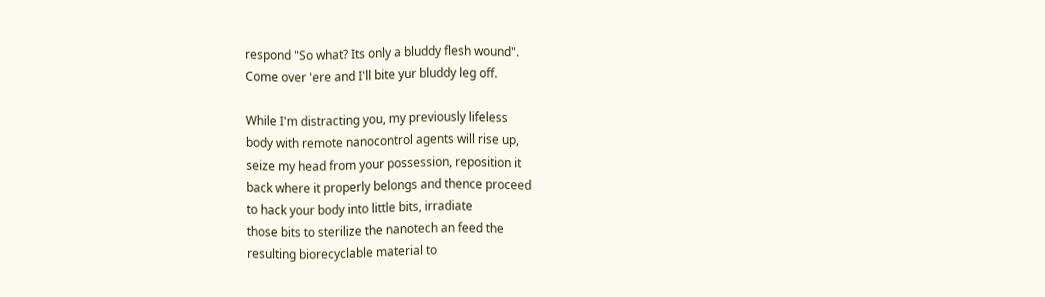respond "So what? Its only a bluddy flesh wound".
Come over 'ere and I'll bite yur bluddy leg off.

While I'm distracting you, my previously lifeless
body with remote nanocontrol agents will rise up,
seize my head from your possession, reposition it
back where it properly belongs and thence proceed
to hack your body into little bits, irradiate
those bits to sterilize the nanotech an feed the
resulting biorecyclable material to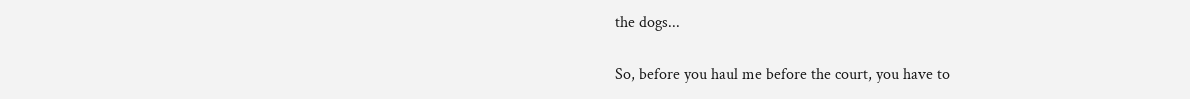the dogs...

So, before you haul me before the court, you have to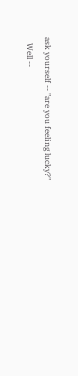ask yourself -- "are you feeling lucky?"
   Well --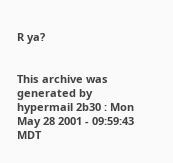R ya?


This archive was generated by hypermail 2b30 : Mon May 28 2001 - 09:59:43 MDT